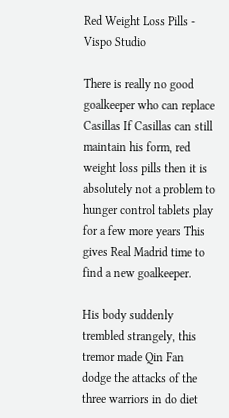Red Weight Loss Pills - Vispo Studio

There is really no good goalkeeper who can replace Casillas If Casillas can still maintain his form, red weight loss pills then it is absolutely not a problem to hunger control tablets play for a few more years This gives Real Madrid time to find a new goalkeeper.

His body suddenly trembled strangely, this tremor made Qin Fan dodge the attacks of the three warriors in do diet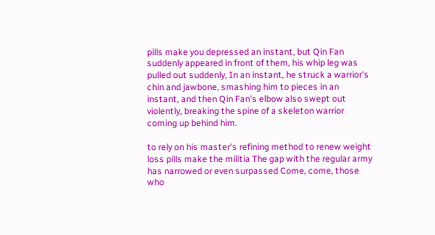pills make you depressed an instant, but Qin Fan suddenly appeared in front of them, his whip leg was pulled out suddenly, In an instant, he struck a warrior's chin and jawbone, smashing him to pieces in an instant, and then Qin Fan's elbow also swept out violently, breaking the spine of a skeleton warrior coming up behind him.

to rely on his master's refining method to renew weight loss pills make the militia The gap with the regular army has narrowed or even surpassed Come, come, those who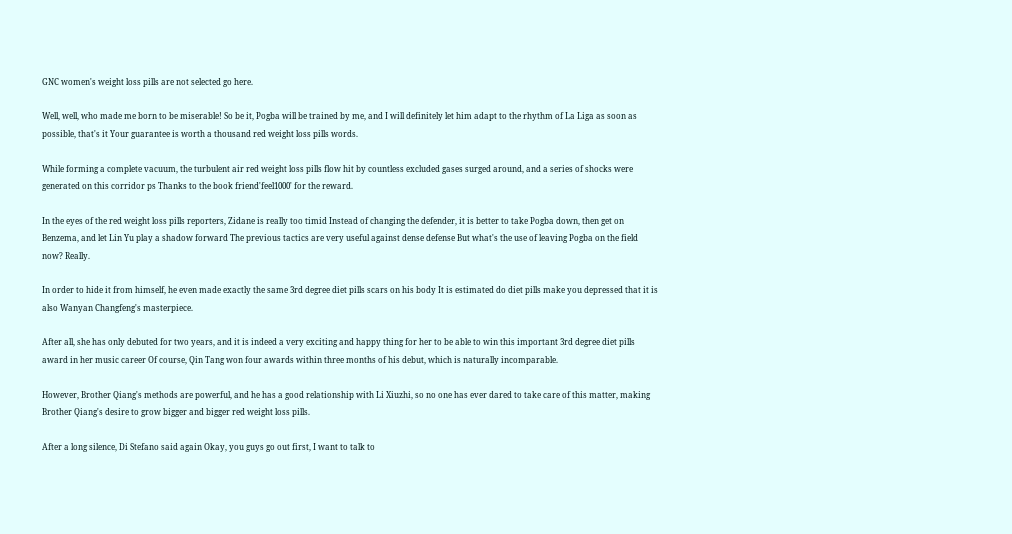GNC women's weight loss pills are not selected go here.

Well, well, who made me born to be miserable! So be it, Pogba will be trained by me, and I will definitely let him adapt to the rhythm of La Liga as soon as possible, that's it Your guarantee is worth a thousand red weight loss pills words.

While forming a complete vacuum, the turbulent air red weight loss pills flow hit by countless excluded gases surged around, and a series of shocks were generated on this corridor ps Thanks to the book friend'feel1000' for the reward.

In the eyes of the red weight loss pills reporters, Zidane is really too timid Instead of changing the defender, it is better to take Pogba down, then get on Benzema, and let Lin Yu play a shadow forward The previous tactics are very useful against dense defense But what's the use of leaving Pogba on the field now? Really.

In order to hide it from himself, he even made exactly the same 3rd degree diet pills scars on his body It is estimated do diet pills make you depressed that it is also Wanyan Changfeng's masterpiece.

After all, she has only debuted for two years, and it is indeed a very exciting and happy thing for her to be able to win this important 3rd degree diet pills award in her music career Of course, Qin Tang won four awards within three months of his debut, which is naturally incomparable.

However, Brother Qiang's methods are powerful, and he has a good relationship with Li Xiuzhi, so no one has ever dared to take care of this matter, making Brother Qiang's desire to grow bigger and bigger red weight loss pills.

After a long silence, Di Stefano said again Okay, you guys go out first, I want to talk to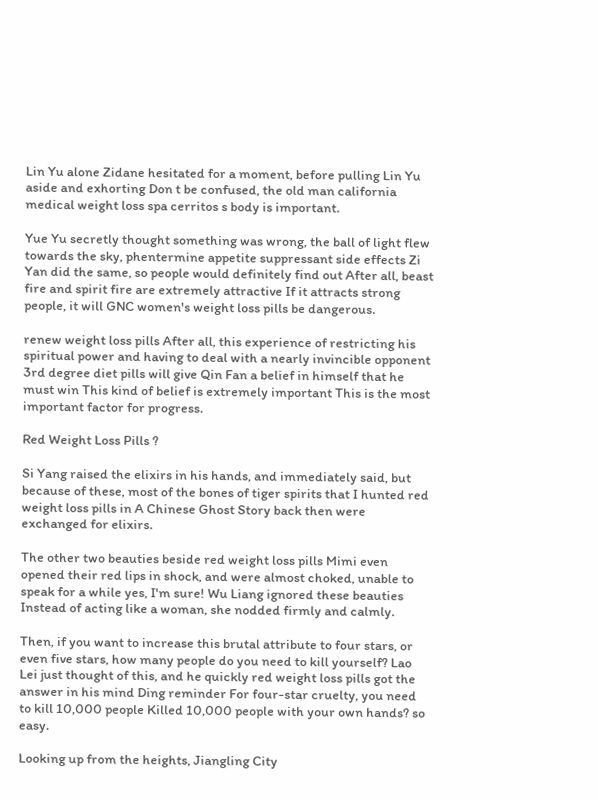Lin Yu alone Zidane hesitated for a moment, before pulling Lin Yu aside and exhorting Don t be confused, the old man california medical weight loss spa cerritos s body is important.

Yue Yu secretly thought something was wrong, the ball of light flew towards the sky, phentermine appetite suppressant side effects Zi Yan did the same, so people would definitely find out After all, beast fire and spirit fire are extremely attractive If it attracts strong people, it will GNC women's weight loss pills be dangerous.

renew weight loss pills After all, this experience of restricting his spiritual power and having to deal with a nearly invincible opponent 3rd degree diet pills will give Qin Fan a belief in himself that he must win This kind of belief is extremely important This is the most important factor for progress.

Red Weight Loss Pills ?

Si Yang raised the elixirs in his hands, and immediately said, but because of these, most of the bones of tiger spirits that I hunted red weight loss pills in A Chinese Ghost Story back then were exchanged for elixirs.

The other two beauties beside red weight loss pills Mimi even opened their red lips in shock, and were almost choked, unable to speak for a while yes, I'm sure! Wu Liang ignored these beauties Instead of acting like a woman, she nodded firmly and calmly.

Then, if you want to increase this brutal attribute to four stars, or even five stars, how many people do you need to kill yourself? Lao Lei just thought of this, and he quickly red weight loss pills got the answer in his mind Ding reminder For four-star cruelty, you need to kill 10,000 people Killed 10,000 people with your own hands? so easy.

Looking up from the heights, Jiangling City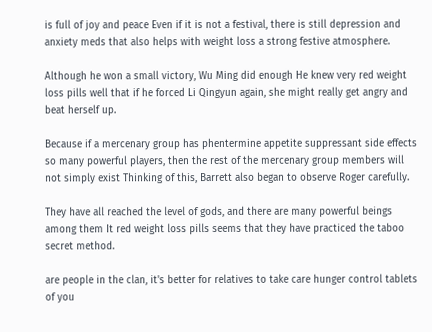is full of joy and peace Even if it is not a festival, there is still depression and anxiety meds that also helps with weight loss a strong festive atmosphere.

Although he won a small victory, Wu Ming did enough He knew very red weight loss pills well that if he forced Li Qingyun again, she might really get angry and beat herself up.

Because if a mercenary group has phentermine appetite suppressant side effects so many powerful players, then the rest of the mercenary group members will not simply exist Thinking of this, Barrett also began to observe Roger carefully.

They have all reached the level of gods, and there are many powerful beings among them It red weight loss pills seems that they have practiced the taboo secret method.

are people in the clan, it's better for relatives to take care hunger control tablets of you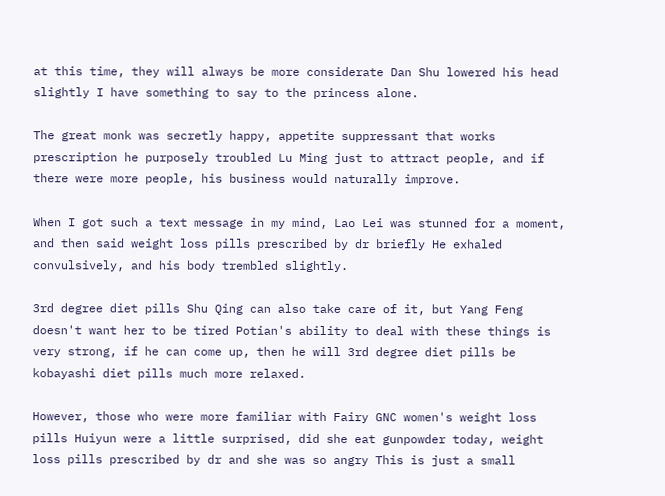at this time, they will always be more considerate Dan Shu lowered his head slightly I have something to say to the princess alone.

The great monk was secretly happy, appetite suppressant that works prescription he purposely troubled Lu Ming just to attract people, and if there were more people, his business would naturally improve.

When I got such a text message in my mind, Lao Lei was stunned for a moment, and then said weight loss pills prescribed by dr briefly He exhaled convulsively, and his body trembled slightly.

3rd degree diet pills Shu Qing can also take care of it, but Yang Feng doesn't want her to be tired Potian's ability to deal with these things is very strong, if he can come up, then he will 3rd degree diet pills be kobayashi diet pills much more relaxed.

However, those who were more familiar with Fairy GNC women's weight loss pills Huiyun were a little surprised, did she eat gunpowder today, weight loss pills prescribed by dr and she was so angry This is just a small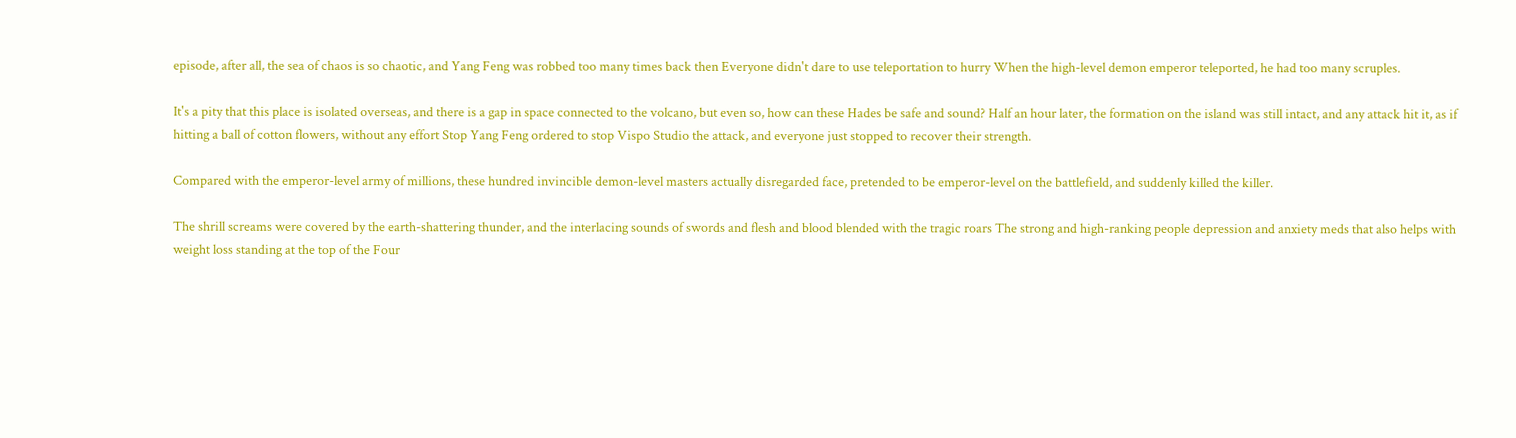episode, after all, the sea of chaos is so chaotic, and Yang Feng was robbed too many times back then Everyone didn't dare to use teleportation to hurry When the high-level demon emperor teleported, he had too many scruples.

It's a pity that this place is isolated overseas, and there is a gap in space connected to the volcano, but even so, how can these Hades be safe and sound? Half an hour later, the formation on the island was still intact, and any attack hit it, as if hitting a ball of cotton flowers, without any effort Stop Yang Feng ordered to stop Vispo Studio the attack, and everyone just stopped to recover their strength.

Compared with the emperor-level army of millions, these hundred invincible demon-level masters actually disregarded face, pretended to be emperor-level on the battlefield, and suddenly killed the killer.

The shrill screams were covered by the earth-shattering thunder, and the interlacing sounds of swords and flesh and blood blended with the tragic roars The strong and high-ranking people depression and anxiety meds that also helps with weight loss standing at the top of the Four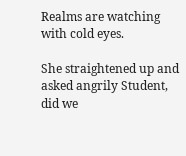Realms are watching with cold eyes.

She straightened up and asked angrily Student, did we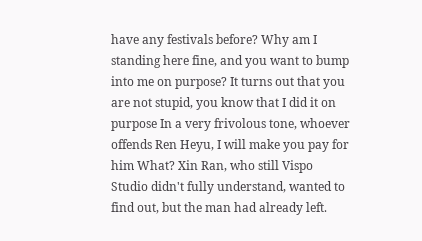have any festivals before? Why am I standing here fine, and you want to bump into me on purpose? It turns out that you are not stupid, you know that I did it on purpose In a very frivolous tone, whoever offends Ren Heyu, I will make you pay for him What? Xin Ran, who still Vispo Studio didn't fully understand, wanted to find out, but the man had already left.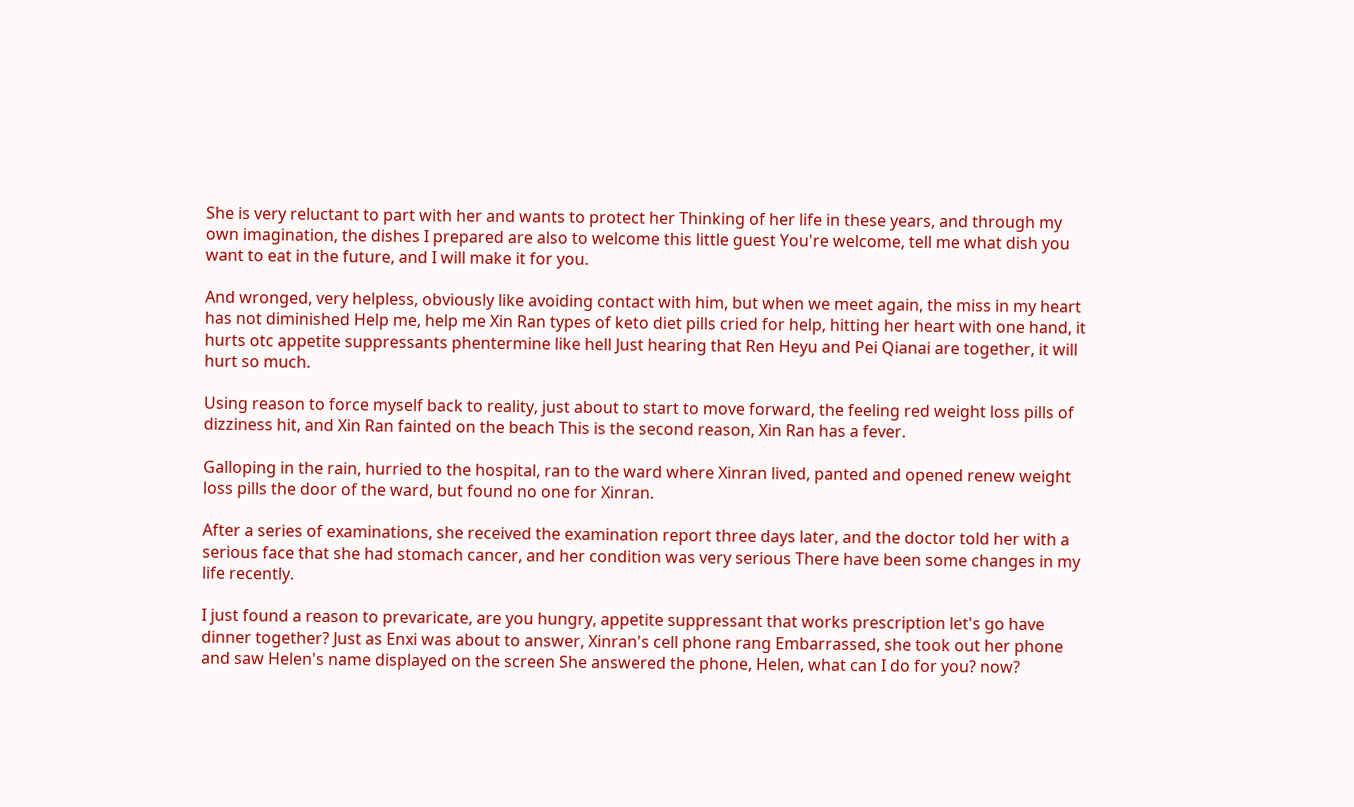She is very reluctant to part with her and wants to protect her Thinking of her life in these years, and through my own imagination, the dishes I prepared are also to welcome this little guest You're welcome, tell me what dish you want to eat in the future, and I will make it for you.

And wronged, very helpless, obviously like avoiding contact with him, but when we meet again, the miss in my heart has not diminished Help me, help me Xin Ran types of keto diet pills cried for help, hitting her heart with one hand, it hurts otc appetite suppressants phentermine like hell Just hearing that Ren Heyu and Pei Qianai are together, it will hurt so much.

Using reason to force myself back to reality, just about to start to move forward, the feeling red weight loss pills of dizziness hit, and Xin Ran fainted on the beach This is the second reason, Xin Ran has a fever.

Galloping in the rain, hurried to the hospital, ran to the ward where Xinran lived, panted and opened renew weight loss pills the door of the ward, but found no one for Xinran.

After a series of examinations, she received the examination report three days later, and the doctor told her with a serious face that she had stomach cancer, and her condition was very serious There have been some changes in my life recently.

I just found a reason to prevaricate, are you hungry, appetite suppressant that works prescription let's go have dinner together? Just as Enxi was about to answer, Xinran's cell phone rang Embarrassed, she took out her phone and saw Helen's name displayed on the screen She answered the phone, Helen, what can I do for you? now?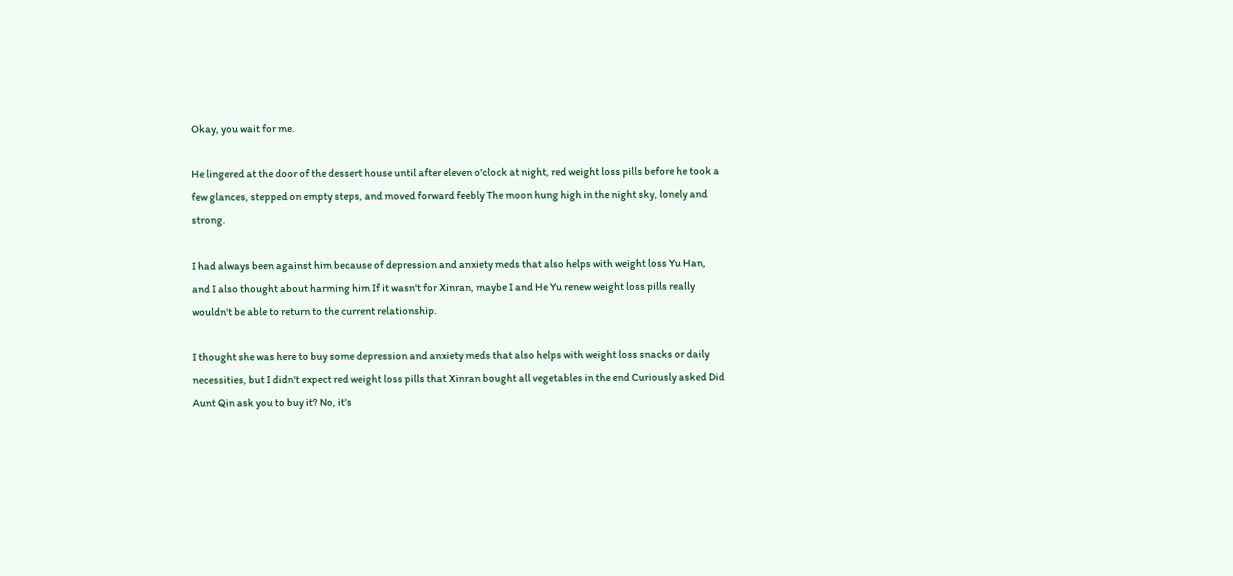Okay, you wait for me.

He lingered at the door of the dessert house until after eleven o'clock at night, red weight loss pills before he took a few glances, stepped on empty steps, and moved forward feebly The moon hung high in the night sky, lonely and strong.

I had always been against him because of depression and anxiety meds that also helps with weight loss Yu Han, and I also thought about harming him If it wasn't for Xinran, maybe I and He Yu renew weight loss pills really wouldn't be able to return to the current relationship.

I thought she was here to buy some depression and anxiety meds that also helps with weight loss snacks or daily necessities, but I didn't expect red weight loss pills that Xinran bought all vegetables in the end Curiously asked Did Aunt Qin ask you to buy it? No, it's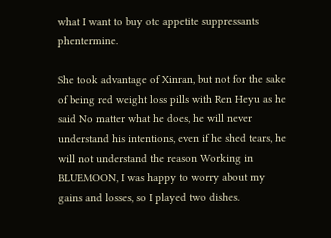what I want to buy otc appetite suppressants phentermine.

She took advantage of Xinran, but not for the sake of being red weight loss pills with Ren Heyu as he said No matter what he does, he will never understand his intentions, even if he shed tears, he will not understand the reason Working in BLUEMOON, I was happy to worry about my gains and losses, so I played two dishes.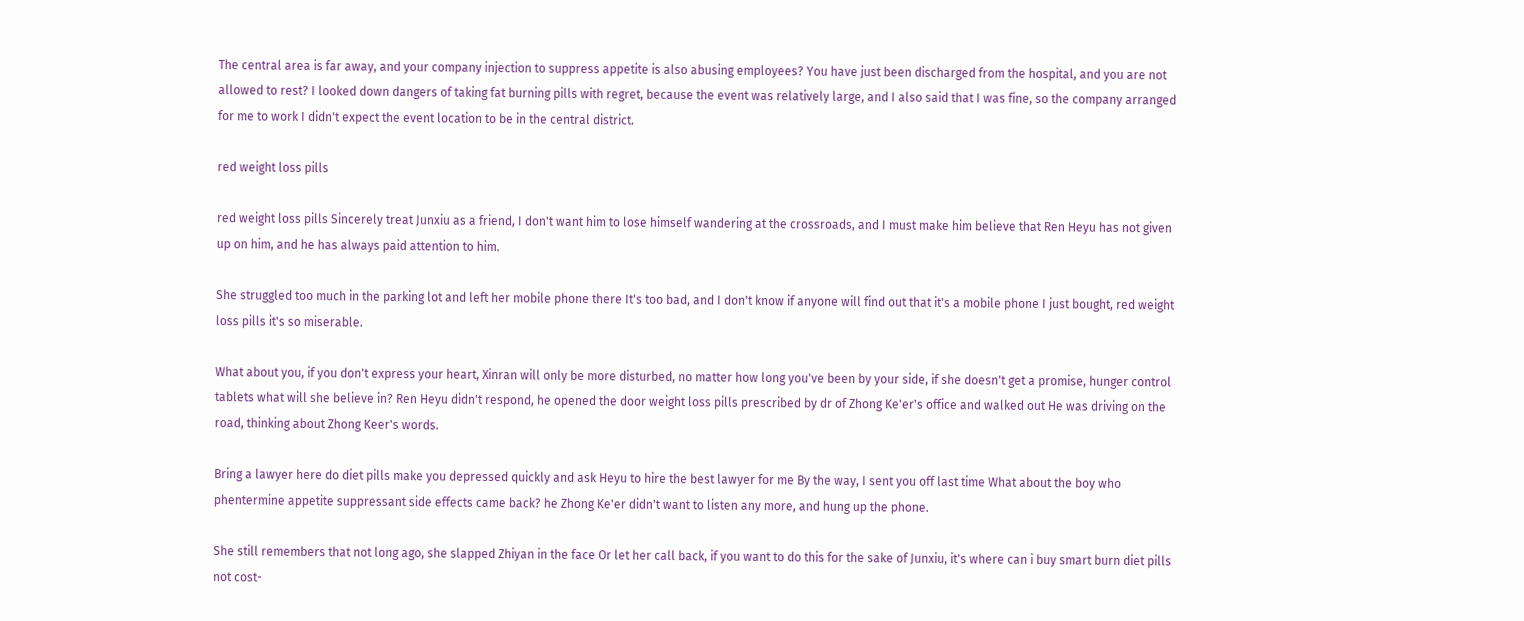The central area is far away, and your company injection to suppress appetite is also abusing employees? You have just been discharged from the hospital, and you are not allowed to rest? I looked down dangers of taking fat burning pills with regret, because the event was relatively large, and I also said that I was fine, so the company arranged for me to work I didn't expect the event location to be in the central district.

red weight loss pills

red weight loss pills Sincerely treat Junxiu as a friend, I don't want him to lose himself wandering at the crossroads, and I must make him believe that Ren Heyu has not given up on him, and he has always paid attention to him.

She struggled too much in the parking lot and left her mobile phone there It's too bad, and I don't know if anyone will find out that it's a mobile phone I just bought, red weight loss pills it's so miserable.

What about you, if you don't express your heart, Xinran will only be more disturbed, no matter how long you've been by your side, if she doesn't get a promise, hunger control tablets what will she believe in? Ren Heyu didn't respond, he opened the door weight loss pills prescribed by dr of Zhong Ke'er's office and walked out He was driving on the road, thinking about Zhong Keer's words.

Bring a lawyer here do diet pills make you depressed quickly and ask Heyu to hire the best lawyer for me By the way, I sent you off last time What about the boy who phentermine appetite suppressant side effects came back? he Zhong Ke'er didn't want to listen any more, and hung up the phone.

She still remembers that not long ago, she slapped Zhiyan in the face Or let her call back, if you want to do this for the sake of Junxiu, it's where can i buy smart burn diet pills not cost-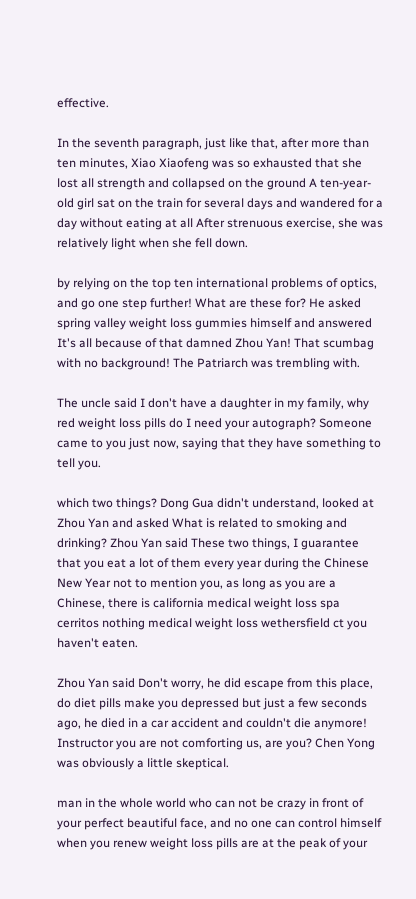effective.

In the seventh paragraph, just like that, after more than ten minutes, Xiao Xiaofeng was so exhausted that she lost all strength and collapsed on the ground A ten-year-old girl sat on the train for several days and wandered for a day without eating at all After strenuous exercise, she was relatively light when she fell down.

by relying on the top ten international problems of optics, and go one step further! What are these for? He asked spring valley weight loss gummies himself and answered It's all because of that damned Zhou Yan! That scumbag with no background! The Patriarch was trembling with.

The uncle said I don't have a daughter in my family, why red weight loss pills do I need your autograph? Someone came to you just now, saying that they have something to tell you.

which two things? Dong Gua didn't understand, looked at Zhou Yan and asked What is related to smoking and drinking? Zhou Yan said These two things, I guarantee that you eat a lot of them every year during the Chinese New Year not to mention you, as long as you are a Chinese, there is california medical weight loss spa cerritos nothing medical weight loss wethersfield ct you haven't eaten.

Zhou Yan said Don't worry, he did escape from this place, do diet pills make you depressed but just a few seconds ago, he died in a car accident and couldn't die anymore! Instructor you are not comforting us, are you? Chen Yong was obviously a little skeptical.

man in the whole world who can not be crazy in front of your perfect beautiful face, and no one can control himself when you renew weight loss pills are at the peak of your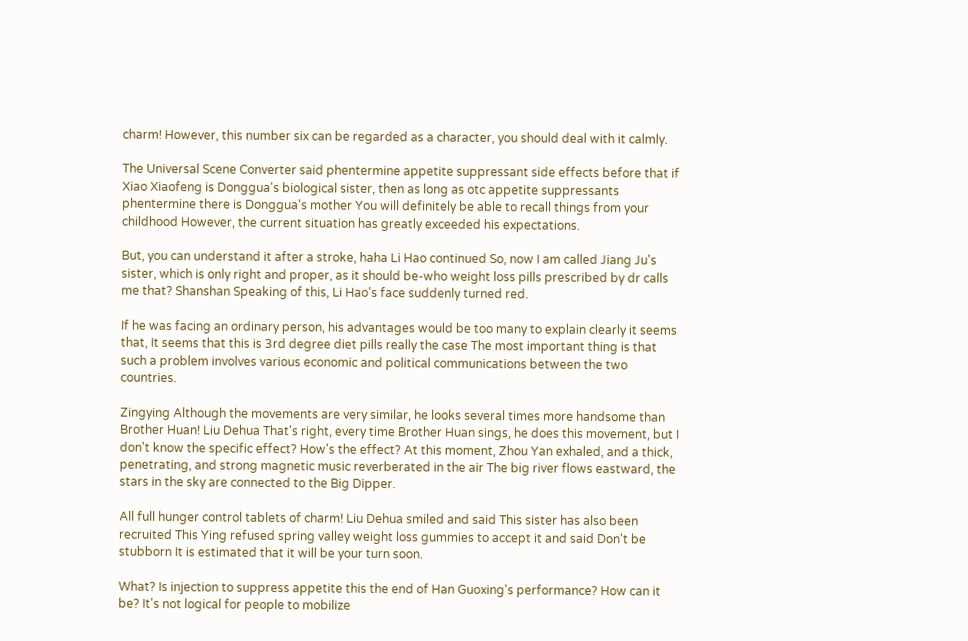charm! However, this number six can be regarded as a character, you should deal with it calmly.

The Universal Scene Converter said phentermine appetite suppressant side effects before that if Xiao Xiaofeng is Donggua's biological sister, then as long as otc appetite suppressants phentermine there is Donggua's mother You will definitely be able to recall things from your childhood However, the current situation has greatly exceeded his expectations.

But, you can understand it after a stroke, haha Li Hao continued So, now I am called Jiang Ju's sister, which is only right and proper, as it should be-who weight loss pills prescribed by dr calls me that? Shanshan Speaking of this, Li Hao's face suddenly turned red.

If he was facing an ordinary person, his advantages would be too many to explain clearly it seems that, It seems that this is 3rd degree diet pills really the case The most important thing is that such a problem involves various economic and political communications between the two countries.

Zingying Although the movements are very similar, he looks several times more handsome than Brother Huan! Liu Dehua That's right, every time Brother Huan sings, he does this movement, but I don't know the specific effect? How's the effect? At this moment, Zhou Yan exhaled, and a thick, penetrating, and strong magnetic music reverberated in the air The big river flows eastward, the stars in the sky are connected to the Big Dipper.

All full hunger control tablets of charm! Liu Dehua smiled and said This sister has also been recruited This Ying refused spring valley weight loss gummies to accept it and said Don't be stubborn It is estimated that it will be your turn soon.

What? Is injection to suppress appetite this the end of Han Guoxing's performance? How can it be? It's not logical for people to mobilize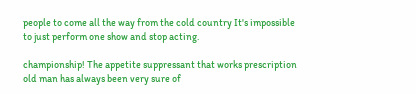people to come all the way from the cold country It's impossible to just perform one show and stop acting.

championship! The appetite suppressant that works prescription old man has always been very sure of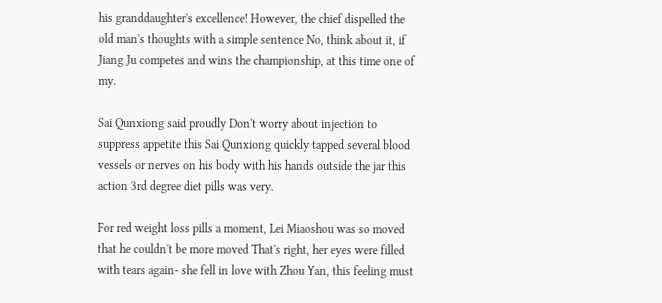his granddaughter's excellence! However, the chief dispelled the old man's thoughts with a simple sentence No, think about it, if Jiang Ju competes and wins the championship, at this time one of my.

Sai Qunxiong said proudly Don't worry about injection to suppress appetite this Sai Qunxiong quickly tapped several blood vessels or nerves on his body with his hands outside the jar this action 3rd degree diet pills was very.

For red weight loss pills a moment, Lei Miaoshou was so moved that he couldn't be more moved That's right, her eyes were filled with tears again- she fell in love with Zhou Yan, this feeling must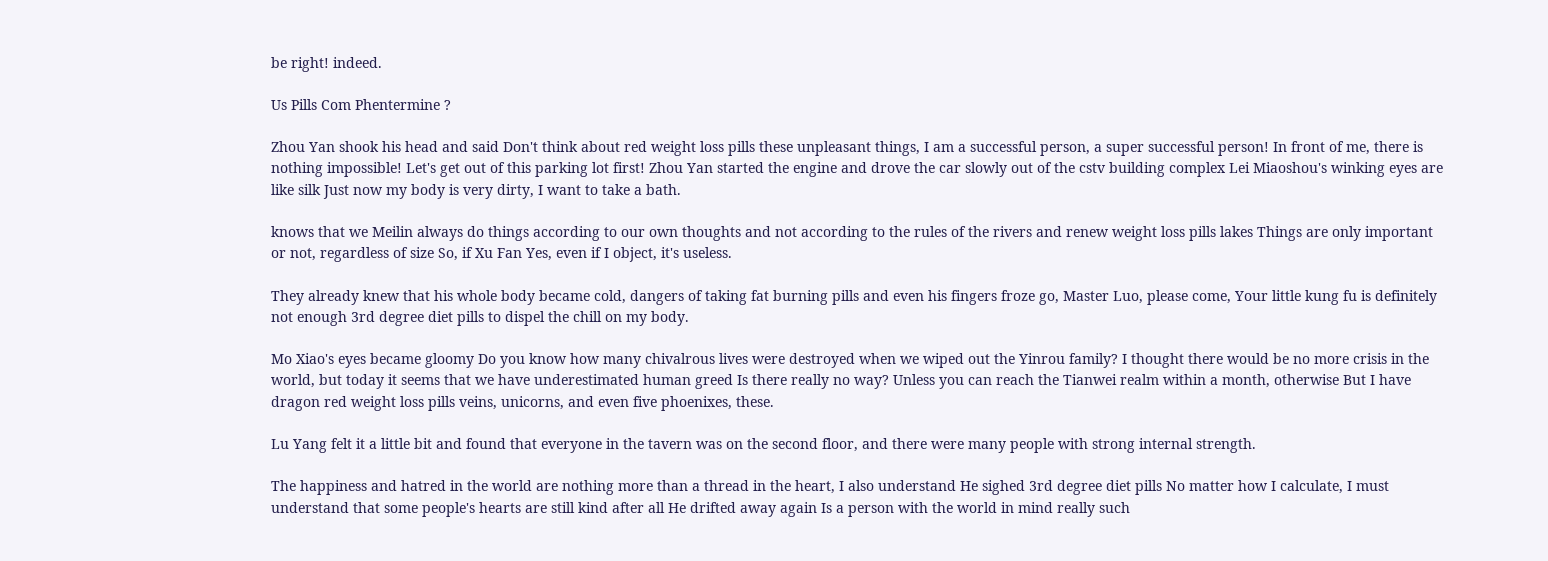be right! indeed.

Us Pills Com Phentermine ?

Zhou Yan shook his head and said Don't think about red weight loss pills these unpleasant things, I am a successful person, a super successful person! In front of me, there is nothing impossible! Let's get out of this parking lot first! Zhou Yan started the engine and drove the car slowly out of the cstv building complex Lei Miaoshou's winking eyes are like silk Just now my body is very dirty, I want to take a bath.

knows that we Meilin always do things according to our own thoughts and not according to the rules of the rivers and renew weight loss pills lakes Things are only important or not, regardless of size So, if Xu Fan Yes, even if I object, it's useless.

They already knew that his whole body became cold, dangers of taking fat burning pills and even his fingers froze go, Master Luo, please come, Your little kung fu is definitely not enough 3rd degree diet pills to dispel the chill on my body.

Mo Xiao's eyes became gloomy Do you know how many chivalrous lives were destroyed when we wiped out the Yinrou family? I thought there would be no more crisis in the world, but today it seems that we have underestimated human greed Is there really no way? Unless you can reach the Tianwei realm within a month, otherwise But I have dragon red weight loss pills veins, unicorns, and even five phoenixes, these.

Lu Yang felt it a little bit and found that everyone in the tavern was on the second floor, and there were many people with strong internal strength.

The happiness and hatred in the world are nothing more than a thread in the heart, I also understand He sighed 3rd degree diet pills No matter how I calculate, I must understand that some people's hearts are still kind after all He drifted away again Is a person with the world in mind really such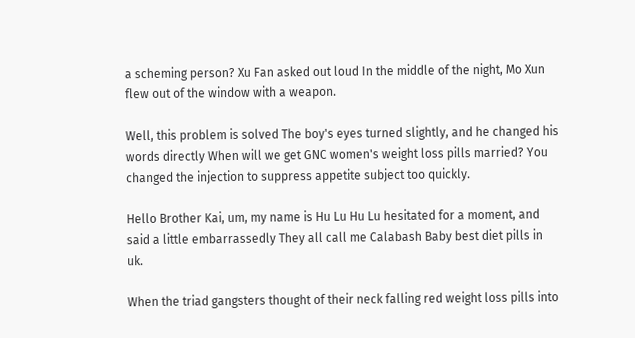a scheming person? Xu Fan asked out loud In the middle of the night, Mo Xun flew out of the window with a weapon.

Well, this problem is solved The boy's eyes turned slightly, and he changed his words directly When will we get GNC women's weight loss pills married? You changed the injection to suppress appetite subject too quickly.

Hello Brother Kai, um, my name is Hu Lu Hu Lu hesitated for a moment, and said a little embarrassedly They all call me Calabash Baby best diet pills in uk.

When the triad gangsters thought of their neck falling red weight loss pills into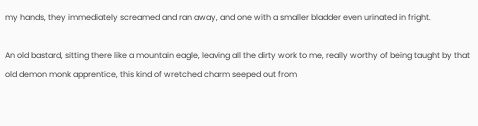my hands, they immediately screamed and ran away, and one with a smaller bladder even urinated in fright.

An old bastard, sitting there like a mountain eagle, leaving all the dirty work to me, really worthy of being taught by that old demon monk apprentice, this kind of wretched charm seeped out from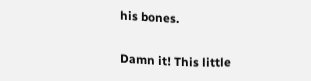his bones.

Damn it! This little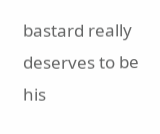bastard really deserves to be his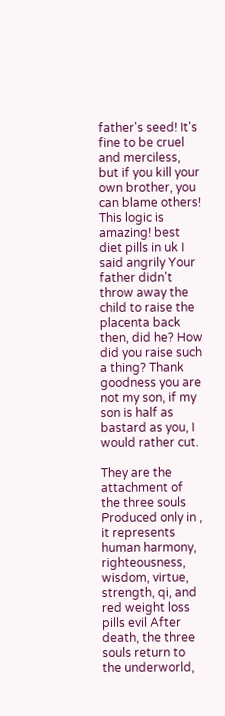father's seed! It's fine to be cruel and merciless, but if you kill your own brother, you can blame others! This logic is amazing! best diet pills in uk I said angrily Your father didn't throw away the child to raise the placenta back then, did he? How did you raise such a thing? Thank goodness you are not my son, if my son is half as bastard as you, I would rather cut.

They are the attachment of the three souls Produced only in , it represents human harmony, righteousness, wisdom, virtue, strength, qi, and red weight loss pills evil After death, the three souls return to the underworld,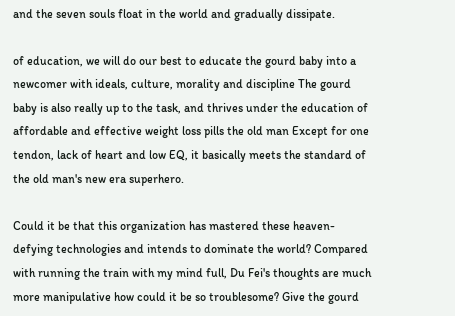and the seven souls float in the world and gradually dissipate.

of education, we will do our best to educate the gourd baby into a newcomer with ideals, culture, morality and discipline The gourd baby is also really up to the task, and thrives under the education of affordable and effective weight loss pills the old man Except for one tendon, lack of heart and low EQ, it basically meets the standard of the old man's new era superhero.

Could it be that this organization has mastered these heaven-defying technologies and intends to dominate the world? Compared with running the train with my mind full, Du Fei's thoughts are much more manipulative how could it be so troublesome? Give the gourd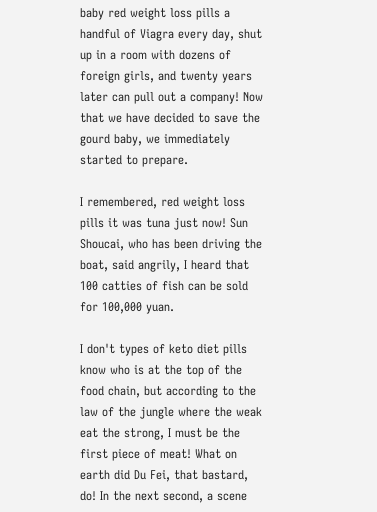baby red weight loss pills a handful of Viagra every day, shut up in a room with dozens of foreign girls, and twenty years later can pull out a company! Now that we have decided to save the gourd baby, we immediately started to prepare.

I remembered, red weight loss pills it was tuna just now! Sun Shoucai, who has been driving the boat, said angrily, I heard that 100 catties of fish can be sold for 100,000 yuan.

I don't types of keto diet pills know who is at the top of the food chain, but according to the law of the jungle where the weak eat the strong, I must be the first piece of meat! What on earth did Du Fei, that bastard, do! In the next second, a scene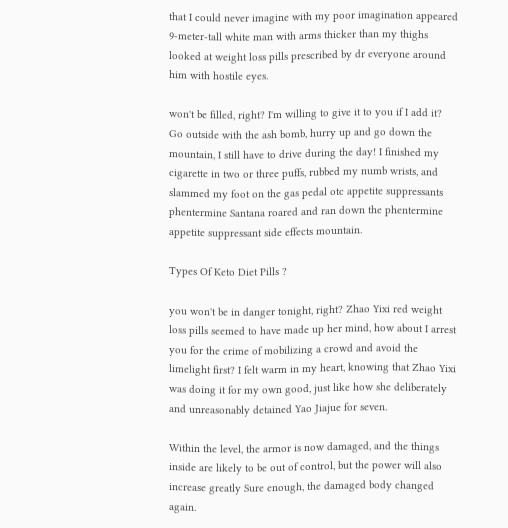that I could never imagine with my poor imagination appeared 9-meter-tall white man with arms thicker than my thighs looked at weight loss pills prescribed by dr everyone around him with hostile eyes.

won't be filled, right? I'm willing to give it to you if I add it? Go outside with the ash bomb, hurry up and go down the mountain, I still have to drive during the day! I finished my cigarette in two or three puffs, rubbed my numb wrists, and slammed my foot on the gas pedal otc appetite suppressants phentermine Santana roared and ran down the phentermine appetite suppressant side effects mountain.

Types Of Keto Diet Pills ?

you won't be in danger tonight, right? Zhao Yixi red weight loss pills seemed to have made up her mind, how about I arrest you for the crime of mobilizing a crowd and avoid the limelight first? I felt warm in my heart, knowing that Zhao Yixi was doing it for my own good, just like how she deliberately and unreasonably detained Yao Jiajue for seven.

Within the level, the armor is now damaged, and the things inside are likely to be out of control, but the power will also increase greatly Sure enough, the damaged body changed again.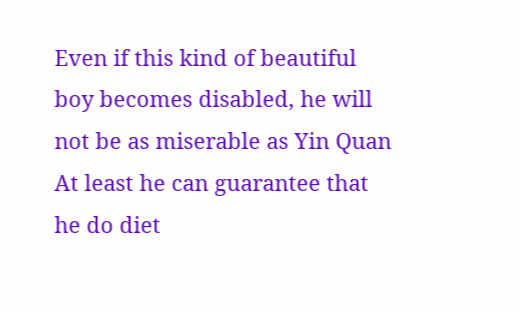Even if this kind of beautiful boy becomes disabled, he will not be as miserable as Yin Quan At least he can guarantee that he do diet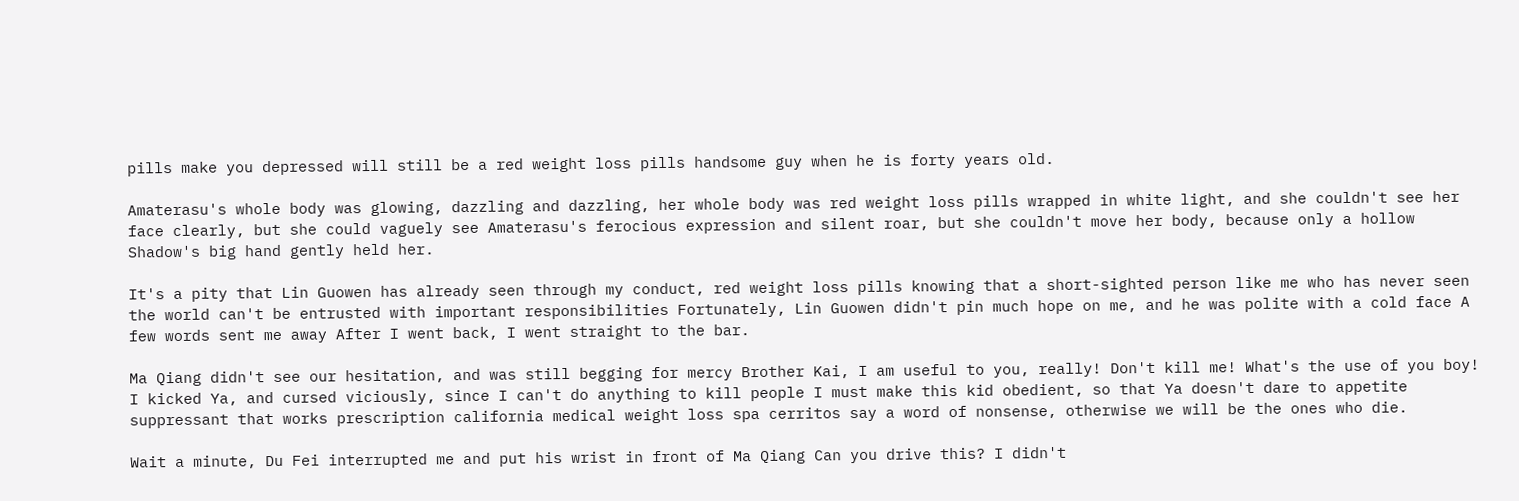pills make you depressed will still be a red weight loss pills handsome guy when he is forty years old.

Amaterasu's whole body was glowing, dazzling and dazzling, her whole body was red weight loss pills wrapped in white light, and she couldn't see her face clearly, but she could vaguely see Amaterasu's ferocious expression and silent roar, but she couldn't move her body, because only a hollow Shadow's big hand gently held her.

It's a pity that Lin Guowen has already seen through my conduct, red weight loss pills knowing that a short-sighted person like me who has never seen the world can't be entrusted with important responsibilities Fortunately, Lin Guowen didn't pin much hope on me, and he was polite with a cold face A few words sent me away After I went back, I went straight to the bar.

Ma Qiang didn't see our hesitation, and was still begging for mercy Brother Kai, I am useful to you, really! Don't kill me! What's the use of you boy! I kicked Ya, and cursed viciously, since I can't do anything to kill people I must make this kid obedient, so that Ya doesn't dare to appetite suppressant that works prescription california medical weight loss spa cerritos say a word of nonsense, otherwise we will be the ones who die.

Wait a minute, Du Fei interrupted me and put his wrist in front of Ma Qiang Can you drive this? I didn't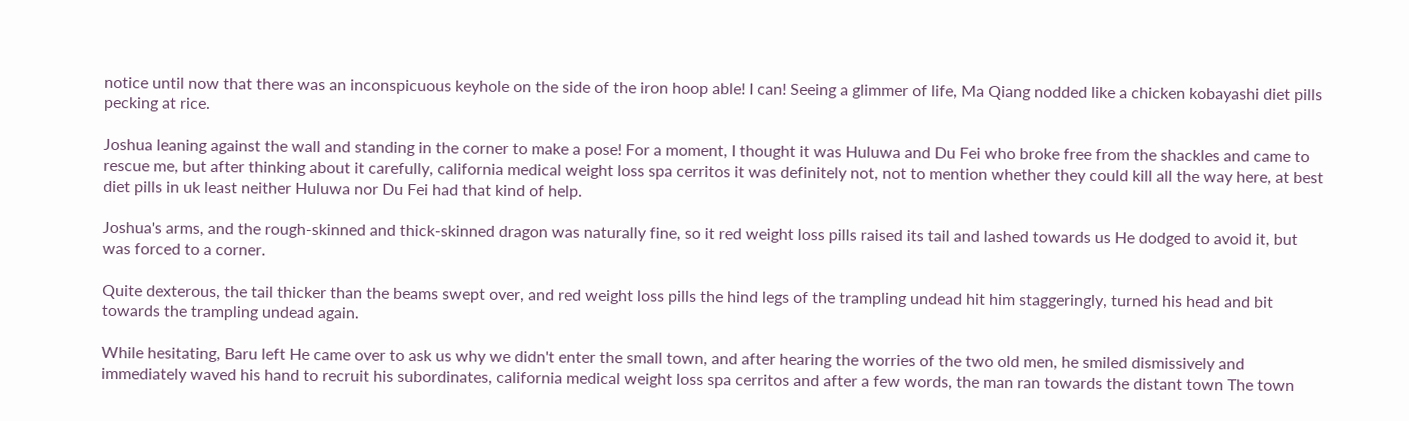notice until now that there was an inconspicuous keyhole on the side of the iron hoop able! I can! Seeing a glimmer of life, Ma Qiang nodded like a chicken kobayashi diet pills pecking at rice.

Joshua leaning against the wall and standing in the corner to make a pose! For a moment, I thought it was Huluwa and Du Fei who broke free from the shackles and came to rescue me, but after thinking about it carefully, california medical weight loss spa cerritos it was definitely not, not to mention whether they could kill all the way here, at best diet pills in uk least neither Huluwa nor Du Fei had that kind of help.

Joshua's arms, and the rough-skinned and thick-skinned dragon was naturally fine, so it red weight loss pills raised its tail and lashed towards us He dodged to avoid it, but was forced to a corner.

Quite dexterous, the tail thicker than the beams swept over, and red weight loss pills the hind legs of the trampling undead hit him staggeringly, turned his head and bit towards the trampling undead again.

While hesitating, Baru left He came over to ask us why we didn't enter the small town, and after hearing the worries of the two old men, he smiled dismissively and immediately waved his hand to recruit his subordinates, california medical weight loss spa cerritos and after a few words, the man ran towards the distant town The town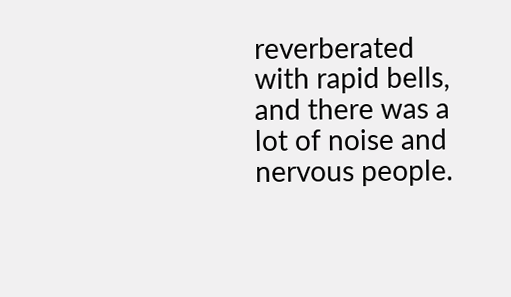reverberated with rapid bells, and there was a lot of noise and nervous people.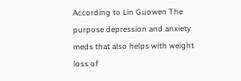According to Lin Guowen The purpose depression and anxiety meds that also helps with weight loss of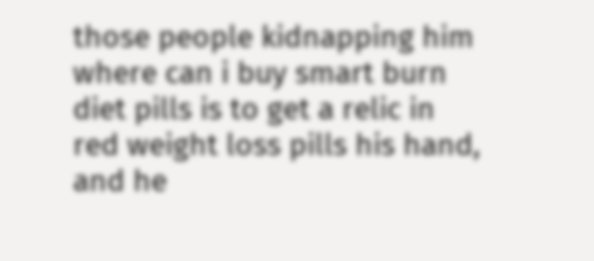those people kidnapping him where can i buy smart burn diet pills is to get a relic in red weight loss pills his hand, and he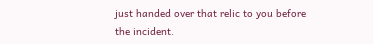just handed over that relic to you before the incident.